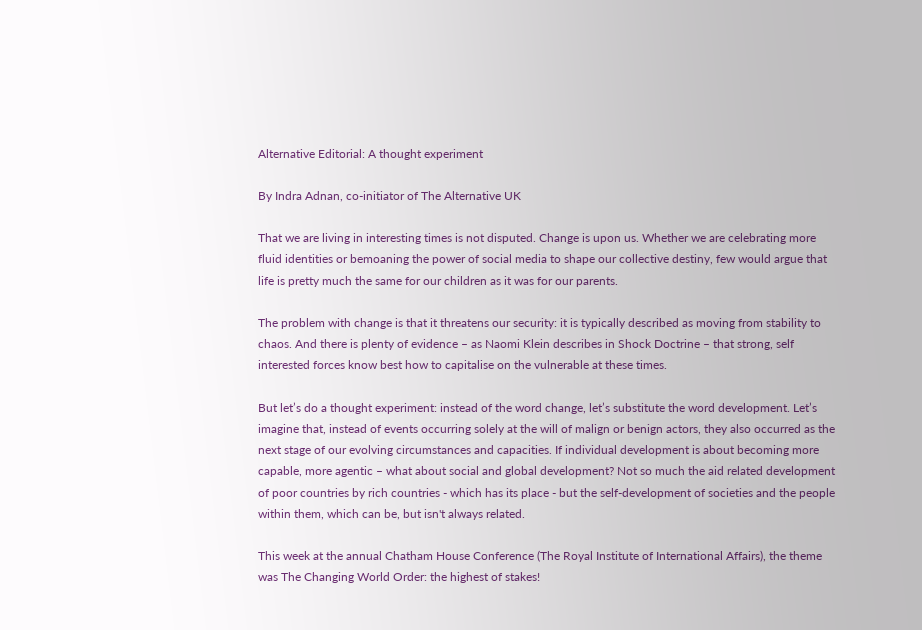Alternative Editorial: A thought experiment

By Indra Adnan, co-initiator of The Alternative UK

That we are living in interesting times is not disputed. Change is upon us. Whether we are celebrating more fluid identities or bemoaning the power of social media to shape our collective destiny, few would argue that life is pretty much the same for our children as it was for our parents.

The problem with change is that it threatens our security: it is typically described as moving from stability to chaos. And there is plenty of evidence – as Naomi Klein describes in Shock Doctrine – that strong, self interested forces know best how to capitalise on the vulnerable at these times.

But let’s do a thought experiment: instead of the word change, let’s substitute the word development. Let’s imagine that, instead of events occurring solely at the will of malign or benign actors, they also occurred as the next stage of our evolving circumstances and capacities. If individual development is about becoming more capable, more agentic – what about social and global development? Not so much the aid related development of poor countries by rich countries - which has its place - but the self-development of societies and the people within them, which can be, but isn't always related.

This week at the annual Chatham House Conference (The Royal Institute of International Affairs), the theme was The Changing World Order: the highest of stakes!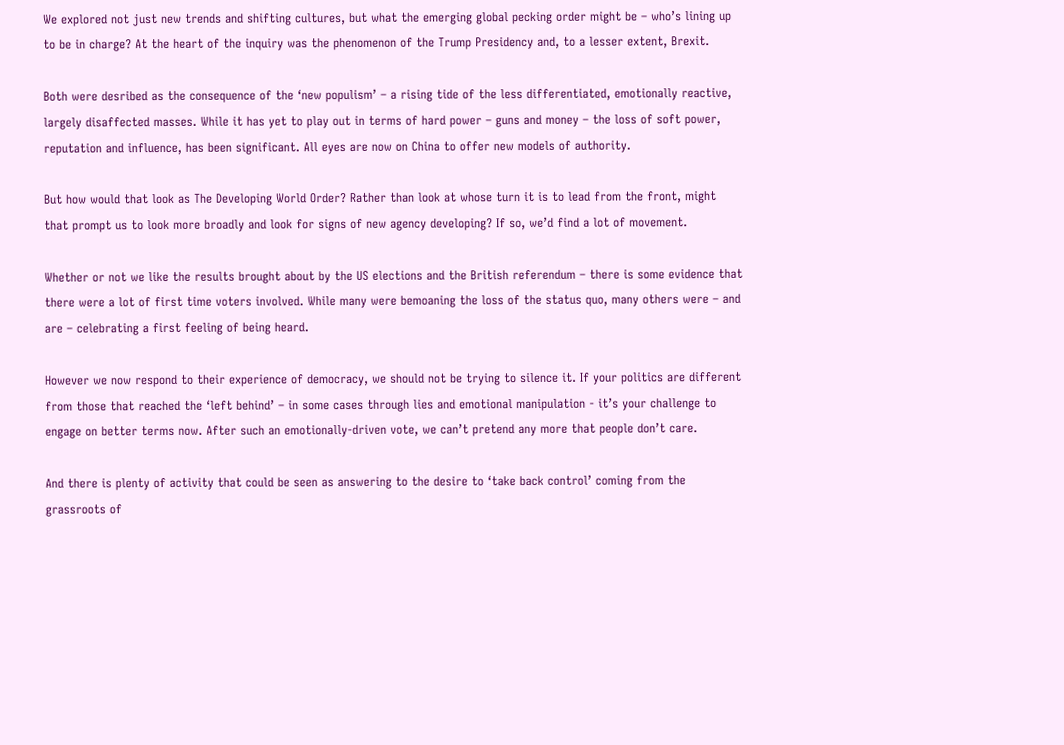We explored not just new trends and shifting cultures, but what the emerging global pecking order might be – who’s lining up to be in charge? At the heart of the inquiry was the phenomenon of the Trump Presidency and, to a lesser extent, Brexit.

Both were desribed as the consequence of the ‘new populism’ – a rising tide of the less differentiated, emotionally reactive, largely disaffected masses. While it has yet to play out in terms of hard power – guns and money – the loss of soft power, reputation and influence, has been significant. All eyes are now on China to offer new models of authority.

But how would that look as The Developing World Order? Rather than look at whose turn it is to lead from the front, might that prompt us to look more broadly and look for signs of new agency developing? If so, we’d find a lot of movement.

Whether or not we like the results brought about by the US elections and the British referendum – there is some evidence that there were a lot of first time voters involved. While many were bemoaning the loss of the status quo, many others were – and are – celebrating a first feeling of being heard.

However we now respond to their experience of democracy, we should not be trying to silence it. If your politics are different from those that reached the ‘left behind’ – in some cases through lies and emotional manipulation - it’s your challenge to engage on better terms now. After such an emotionally-driven vote, we can’t pretend any more that people don’t care.

And there is plenty of activity that could be seen as answering to the desire to ‘take back control’ coming from the grassroots of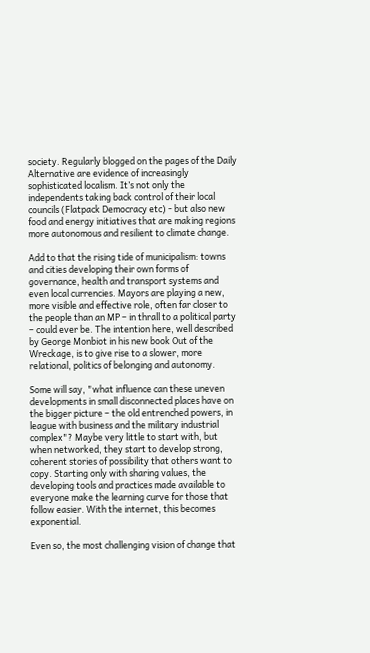society. Regularly blogged on the pages of the Daily Alternative are evidence of increasingly sophisticated localism. It’s not only the independents taking back control of their local councils (Flatpack Democracy etc) - but also new food and energy initiatives that are making regions more autonomous and resilient to climate change.

Add to that the rising tide of municipalism: towns and cities developing their own forms of governance, health and transport systems and even local currencies. Mayors are playing a new, more visible and effective role, often far closer to the people than an MP – in thrall to a political party – could ever be. The intention here, well described by George Monbiot in his new book Out of the Wreckage, is to give rise to a slower, more relational, politics of belonging and autonomy.

Some will say, "what influence can these uneven developments in small disconnected places have on the bigger picture – the old entrenched powers, in league with business and the military industrial complex"? Maybe very little to start with, but when networked, they start to develop strong, coherent stories of possibility that others want to copy. Starting only with sharing values, the developing tools and practices made available to everyone make the learning curve for those that follow easier. With the internet, this becomes exponential.

Even so, the most challenging vision of change that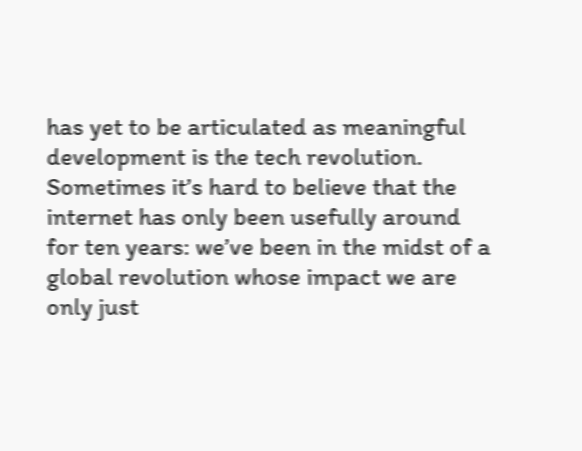has yet to be articulated as meaningful development is the tech revolution. Sometimes it’s hard to believe that the internet has only been usefully around for ten years: we’ve been in the midst of a global revolution whose impact we are only just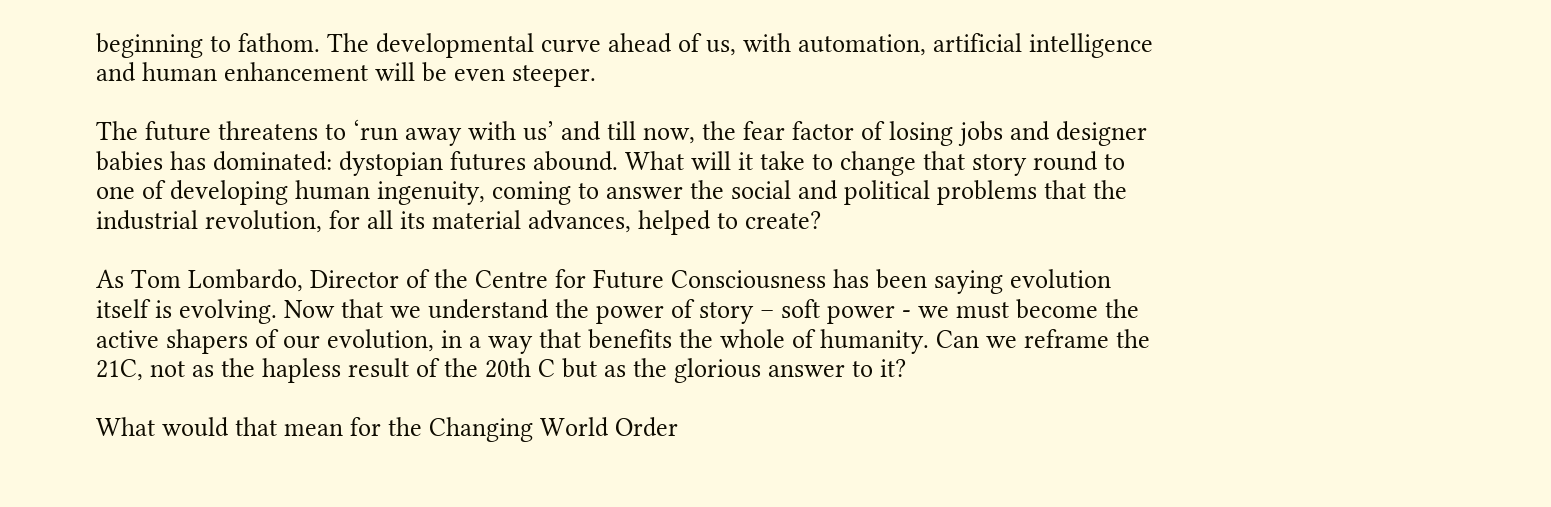beginning to fathom. The developmental curve ahead of us, with automation, artificial intelligence and human enhancement will be even steeper.

The future threatens to ‘run away with us’ and till now, the fear factor of losing jobs and designer babies has dominated: dystopian futures abound. What will it take to change that story round to one of developing human ingenuity, coming to answer the social and political problems that the industrial revolution, for all its material advances, helped to create?

As Tom Lombardo, Director of the Centre for Future Consciousness has been saying evolution itself is evolving. Now that we understand the power of story – soft power - we must become the active shapers of our evolution, in a way that benefits the whole of humanity. Can we reframe the 21C, not as the hapless result of the 20th C but as the glorious answer to it?

What would that mean for the Changing World Order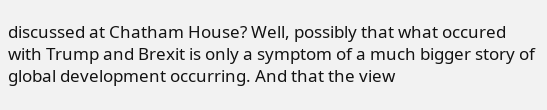discussed at Chatham House? Well, possibly that what occured with Trump and Brexit is only a symptom of a much bigger story of global development occurring. And that the view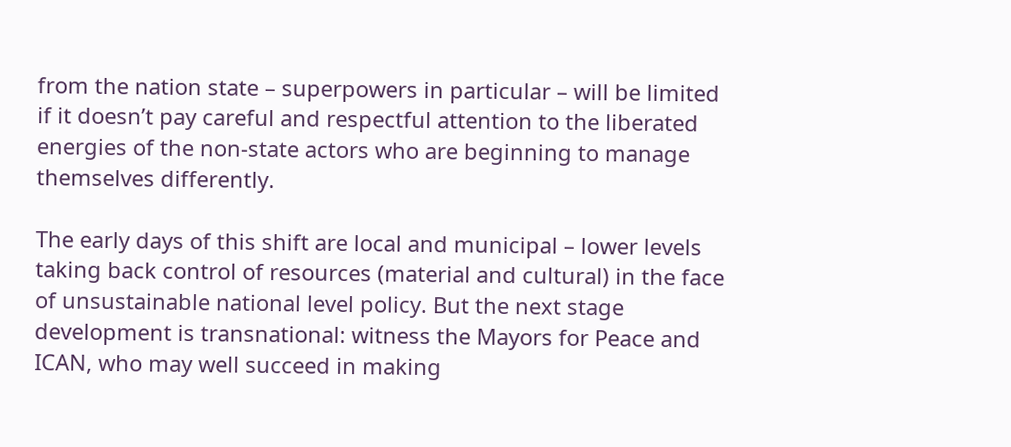from the nation state – superpowers in particular – will be limited if it doesn’t pay careful and respectful attention to the liberated energies of the non-state actors who are beginning to manage themselves differently.

The early days of this shift are local and municipal – lower levels taking back control of resources (material and cultural) in the face of unsustainable national level policy. But the next stage development is transnational: witness the Mayors for Peace and ICAN, who may well succeed in making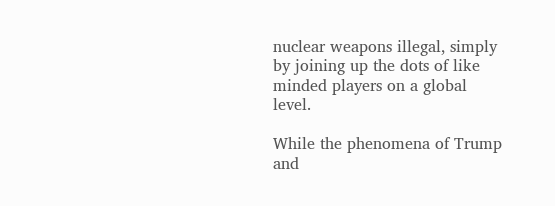nuclear weapons illegal, simply by joining up the dots of like minded players on a global level.

While the phenomena of Trump and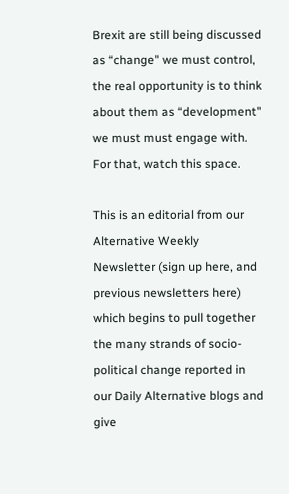Brexit are still being discussed as “change" we must control, the real opportunity is to think about them as “development" we must must engage with. For that, watch this space.

This is an editorial from our Alternative Weekly Newsletter (sign up here, and previous newsletters here) which begins to pull together the many strands of socio-political change reported in our Daily Alternative blogs and give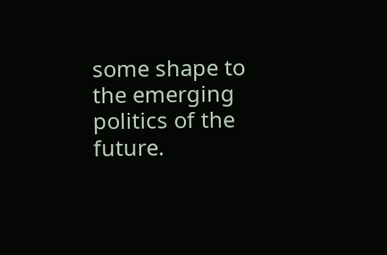some shape to the emerging politics of the future.